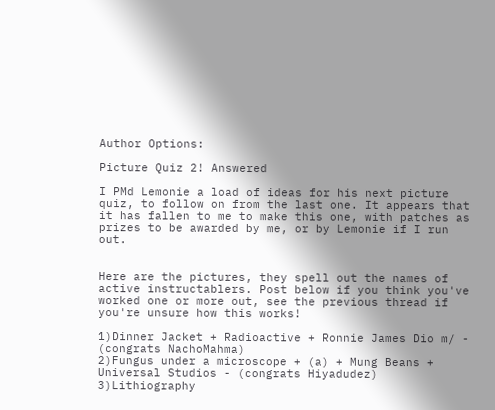Author Options:

Picture Quiz 2! Answered

I PMd Lemonie a load of ideas for his next picture quiz, to follow on from the last one. It appears that it has fallen to me to make this one, with patches as prizes to be awarded by me, or by Lemonie if I run out.


Here are the pictures, they spell out the names of active instructablers. Post below if you think you've worked one or more out, see the previous thread if you're unsure how this works!

1)Dinner Jacket + Radioactive + Ronnie James Dio m/ - (congrats NachoMahma)
2)Fungus under a microscope + (a) + Mung Beans + Universal Studios - (congrats Hiyadudez)
3)Lithiography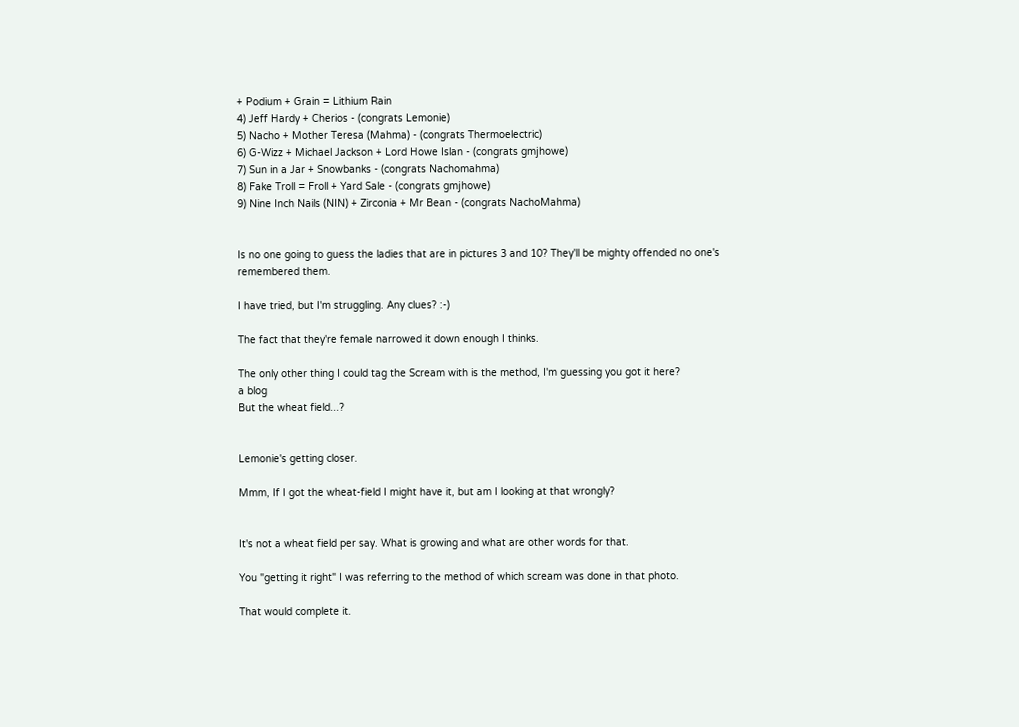+ Podium + Grain = Lithium Rain
4) Jeff Hardy + Cherios - (congrats Lemonie)
5) Nacho + Mother Teresa (Mahma) - (congrats Thermoelectric)
6) G-Wizz + Michael Jackson + Lord Howe Islan - (congrats gmjhowe)
7) Sun in a Jar + Snowbanks - (congrats Nachomahma)
8) Fake Troll = Froll + Yard Sale - (congrats gmjhowe)
9) Nine Inch Nails (NIN) + Zirconia + Mr Bean - (congrats NachoMahma)


Is no one going to guess the ladies that are in pictures 3 and 10? They'll be mighty offended no one's remembered them.

I have tried, but I'm struggling. Any clues? :-)

The fact that they're female narrowed it down enough I thinks.

The only other thing I could tag the Scream with is the method, I'm guessing you got it here?
a blog
But the wheat field...?


Lemonie's getting closer.

Mmm, If I got the wheat-field I might have it, but am I looking at that wrongly?


It's not a wheat field per say. What is growing and what are other words for that.

You "getting it right" I was referring to the method of which scream was done in that photo.

That would complete it.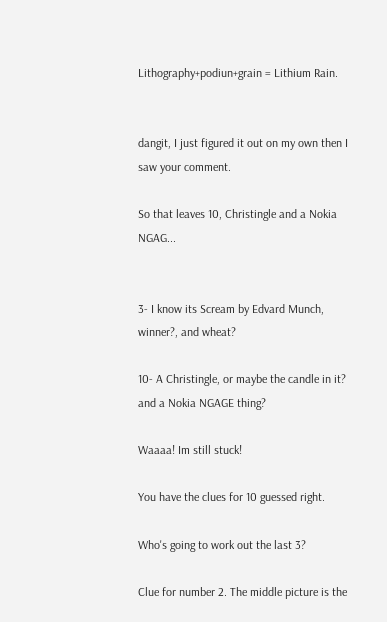Lithography+podiun+grain = Lithium Rain.


dangit, I just figured it out on my own then I saw your comment.

So that leaves 10, Christingle and a Nokia NGAG...


3- I know its Scream by Edvard Munch, winner?, and wheat?

10- A Christingle, or maybe the candle in it? and a Nokia NGAGE thing?

Waaaa! Im still stuck!

You have the clues for 10 guessed right.

Who's going to work out the last 3?

Clue for number 2. The middle picture is the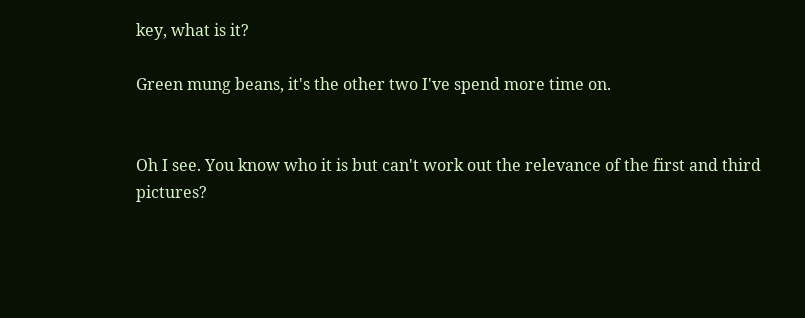key, what is it?

Green mung beans, it's the other two I've spend more time on.


Oh I see. You know who it is but can't work out the relevance of the first and third pictures?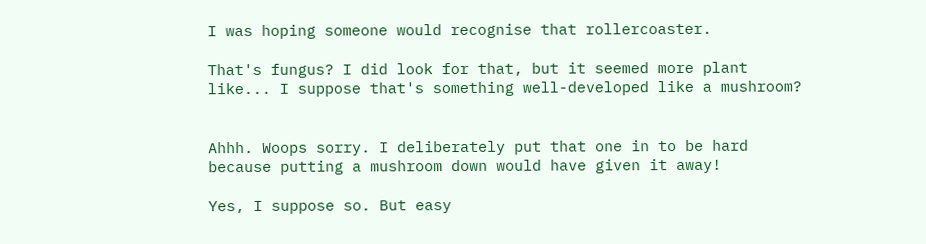I was hoping someone would recognise that rollercoaster.

That's fungus? I did look for that, but it seemed more plant like... I suppose that's something well-developed like a mushroom?


Ahhh. Woops sorry. I deliberately put that one in to be hard because putting a mushroom down would have given it away!

Yes, I suppose so. But easy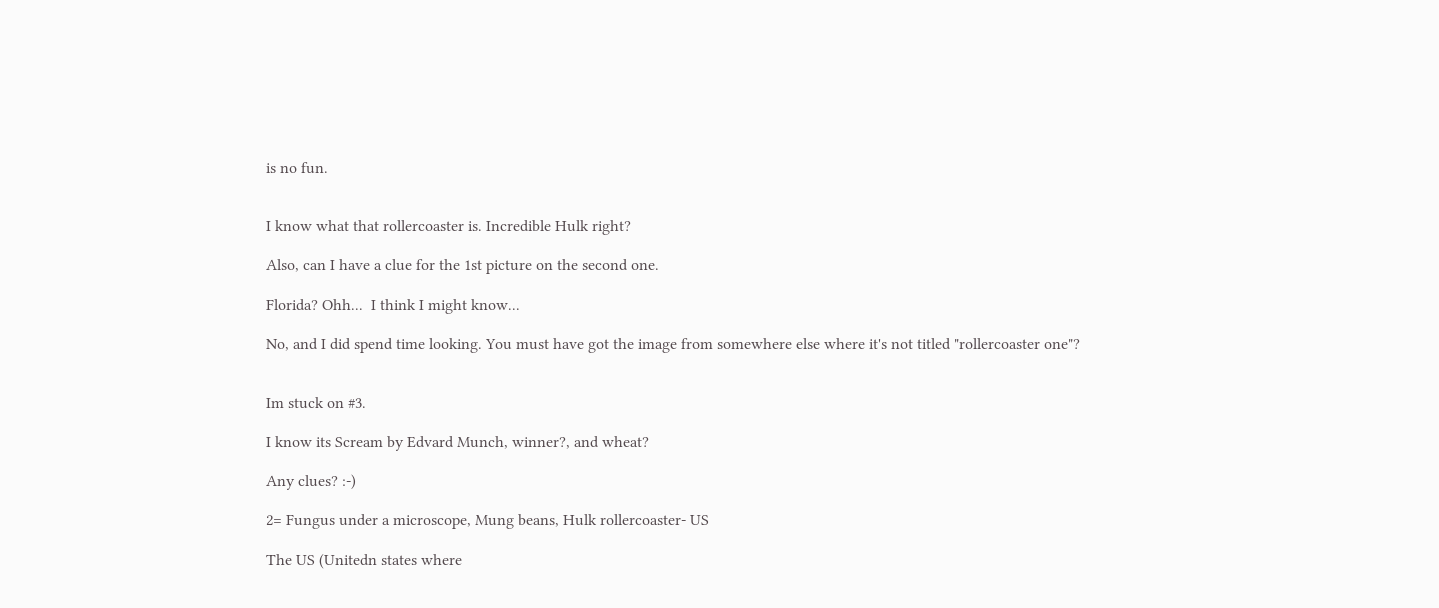is no fun.


I know what that rollercoaster is. Incredible Hulk right?

Also, can I have a clue for the 1st picture on the second one.

Florida? Ohh...  I think I might know...

No, and I did spend time looking. You must have got the image from somewhere else where it's not titled "rollercoaster one"?


Im stuck on #3.

I know its Scream by Edvard Munch, winner?, and wheat?

Any clues? :-)

2= Fungus under a microscope, Mung beans, Hulk rollercoaster- US

The US (Unitedn states where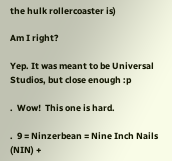the hulk rollercoaster is)

Am I right?

Yep. It was meant to be Universal Studios, but close enough :p

.  Wow!  This one is hard.

.  9 = Ninzerbean = Nine Inch Nails (NIN) +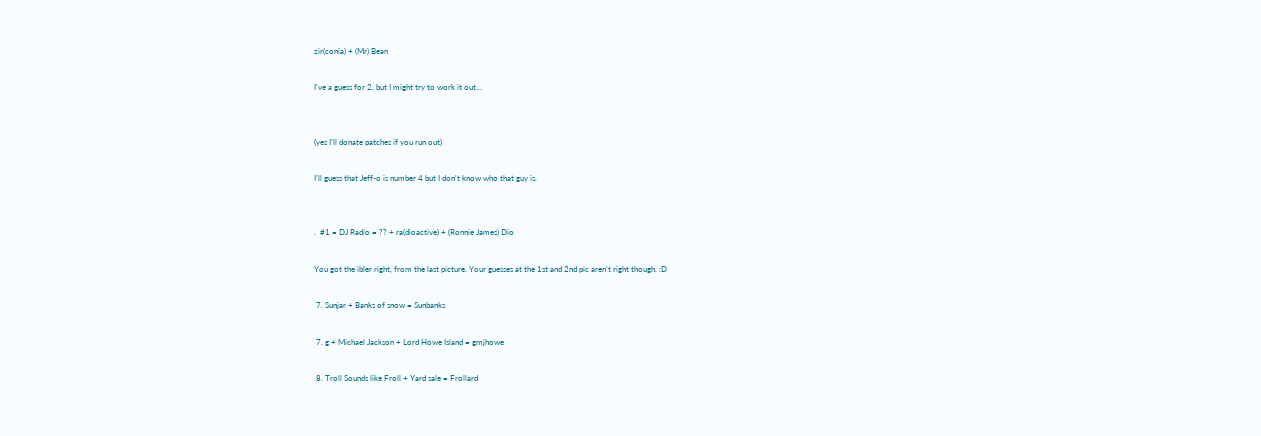zir(conia) + (Mr) Bean

I've a guess for 2, but I might try to work it out...


(yes I'll donate patches if you run out)

I'll guess that Jeff-o is number 4 but I don't know who that guy is.


.  #1 = DJ Radio = ?? + ra(dioactive) + (Ronnie James) Dio

You got the ibler right, from the last picture. Your guesses at the 1st and 2nd pic aren't right though. :D

 7. Sunjar + Banks of snow = Sunbanks

 7. g + Michael Jackson + Lord Howe Island = gmjhowe

 8. Troll Sounds like Froll + Yard sale = Frollard